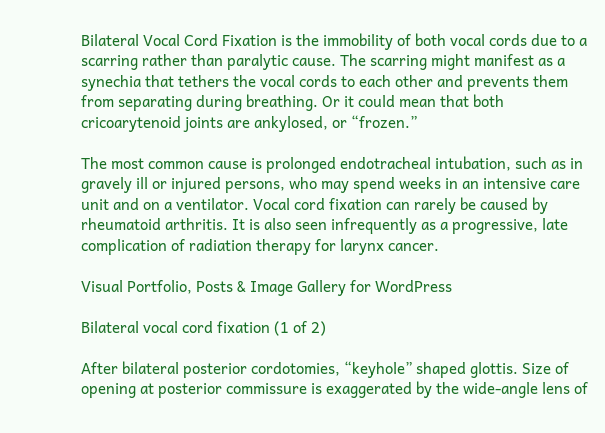Bilateral Vocal Cord Fixation is the immobility of both vocal cords due to a scarring rather than paralytic cause. The scarring might manifest as a synechia that tethers the vocal cords to each other and prevents them from separating during breathing. Or it could mean that both cricoarytenoid joints are ankylosed, or “frozen.”

The most common cause is prolonged endotracheal intubation, such as in gravely ill or injured persons, who may spend weeks in an intensive care unit and on a ventilator. Vocal cord fixation can rarely be caused by rheumatoid arthritis. It is also seen infrequently as a progressive, late complication of radiation therapy for larynx cancer.

Visual Portfolio, Posts & Image Gallery for WordPress

Bilateral vocal cord fixation (1 of 2)

After bilateral posterior cordotomies, “keyhole” shaped glottis. Size of opening at posterior commissure is exaggerated by the wide-angle lens of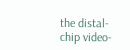the distal-chip video-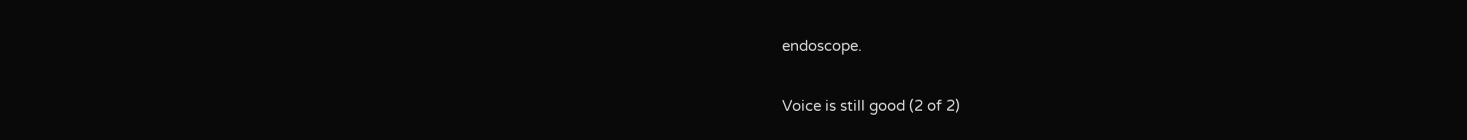endoscope.

Voice is still good (2 of 2)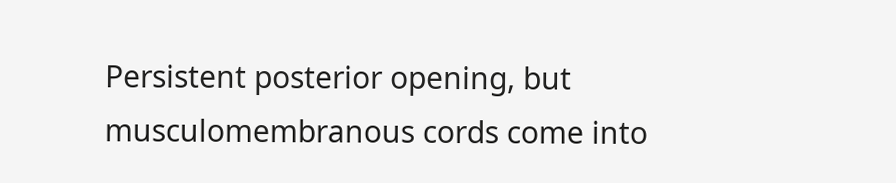Persistent posterior opening, but musculomembranous cords come into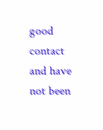good contact and have not been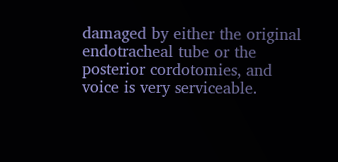damaged by either the original endotracheal tube or the posterior cordotomies, and voice is very serviceable.